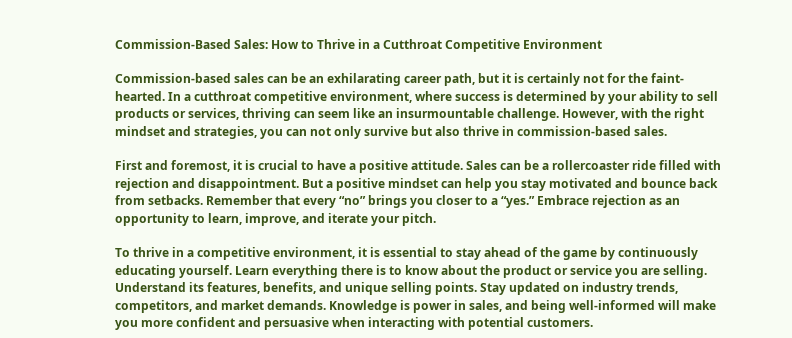Commission-Based Sales: How to Thrive in a Cutthroat Competitive Environment

Commission-based sales can be an exhilarating career path, but it is certainly not for the faint-hearted. In a cutthroat competitive environment, where success is determined by your ability to sell products or services, thriving can seem like an insurmountable challenge. However, with the right mindset and strategies, you can not only survive but also thrive in commission-based sales.

First and foremost, it is crucial to have a positive attitude. Sales can be a rollercoaster ride filled with rejection and disappointment. But a positive mindset can help you stay motivated and bounce back from setbacks. Remember that every “no” brings you closer to a “yes.” Embrace rejection as an opportunity to learn, improve, and iterate your pitch.

To thrive in a competitive environment, it is essential to stay ahead of the game by continuously educating yourself. Learn everything there is to know about the product or service you are selling. Understand its features, benefits, and unique selling points. Stay updated on industry trends, competitors, and market demands. Knowledge is power in sales, and being well-informed will make you more confident and persuasive when interacting with potential customers.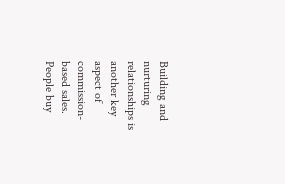Building and nurturing relationships is another key aspect of commission-based sales. People buy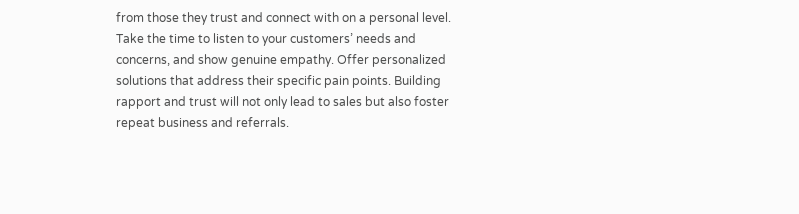from those they trust and connect with on a personal level. Take the time to listen to your customers’ needs and concerns, and show genuine empathy. Offer personalized solutions that address their specific pain points. Building rapport and trust will not only lead to sales but also foster repeat business and referrals.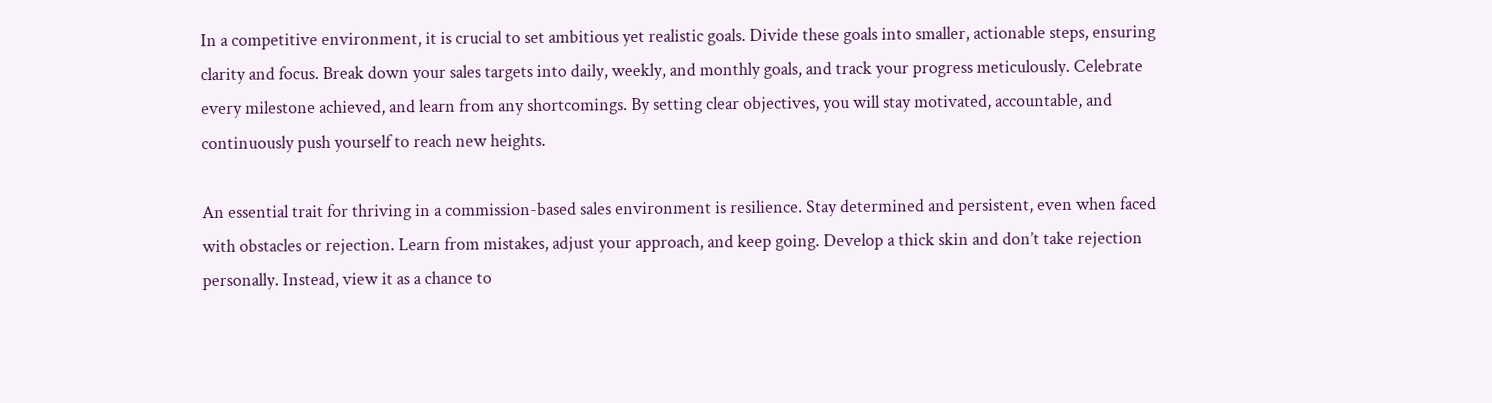In a competitive environment, it is crucial to set ambitious yet realistic goals. Divide these goals into smaller, actionable steps, ensuring clarity and focus. Break down your sales targets into daily, weekly, and monthly goals, and track your progress meticulously. Celebrate every milestone achieved, and learn from any shortcomings. By setting clear objectives, you will stay motivated, accountable, and continuously push yourself to reach new heights.

An essential trait for thriving in a commission-based sales environment is resilience. Stay determined and persistent, even when faced with obstacles or rejection. Learn from mistakes, adjust your approach, and keep going. Develop a thick skin and don’t take rejection personally. Instead, view it as a chance to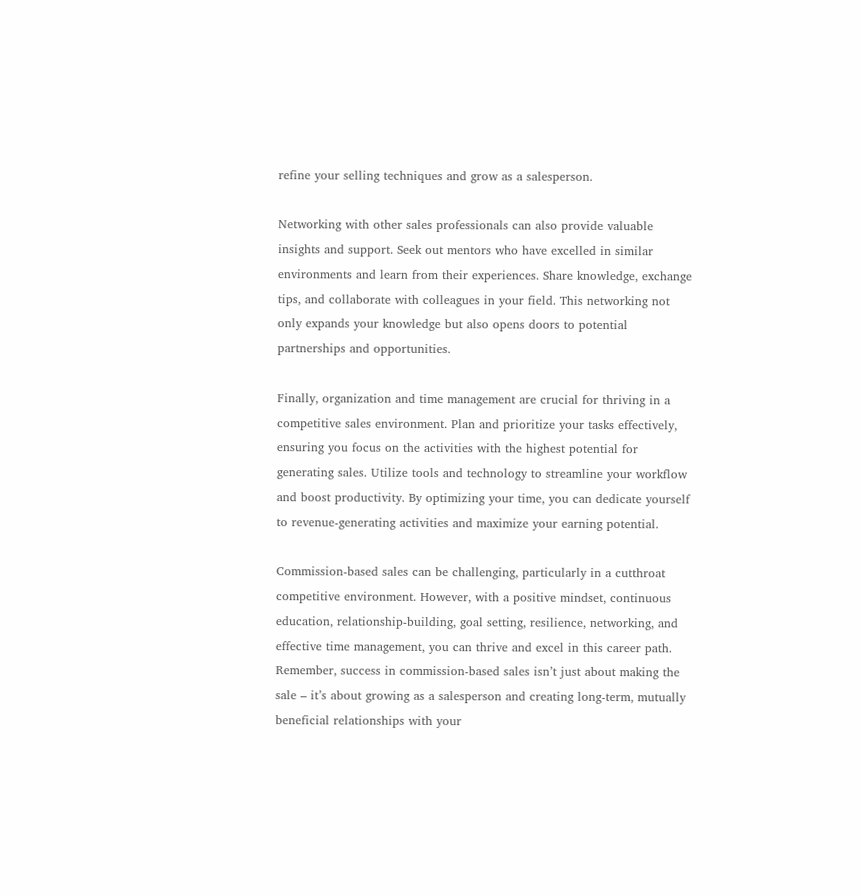refine your selling techniques and grow as a salesperson.

Networking with other sales professionals can also provide valuable insights and support. Seek out mentors who have excelled in similar environments and learn from their experiences. Share knowledge, exchange tips, and collaborate with colleagues in your field. This networking not only expands your knowledge but also opens doors to potential partnerships and opportunities.

Finally, organization and time management are crucial for thriving in a competitive sales environment. Plan and prioritize your tasks effectively, ensuring you focus on the activities with the highest potential for generating sales. Utilize tools and technology to streamline your workflow and boost productivity. By optimizing your time, you can dedicate yourself to revenue-generating activities and maximize your earning potential.

Commission-based sales can be challenging, particularly in a cutthroat competitive environment. However, with a positive mindset, continuous education, relationship-building, goal setting, resilience, networking, and effective time management, you can thrive and excel in this career path. Remember, success in commission-based sales isn’t just about making the sale – it’s about growing as a salesperson and creating long-term, mutually beneficial relationships with your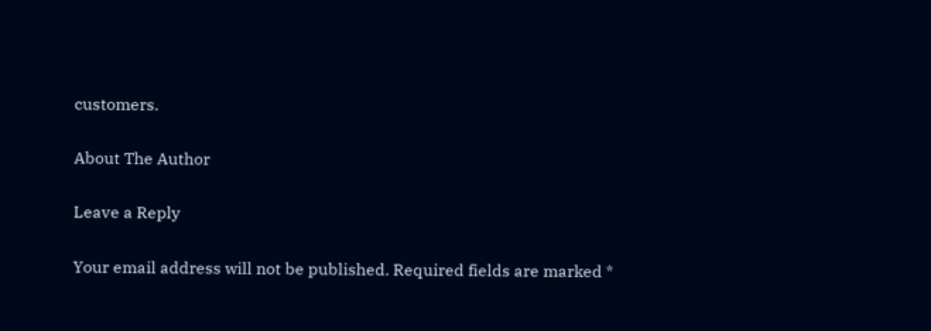customers.

About The Author

Leave a Reply

Your email address will not be published. Required fields are marked *